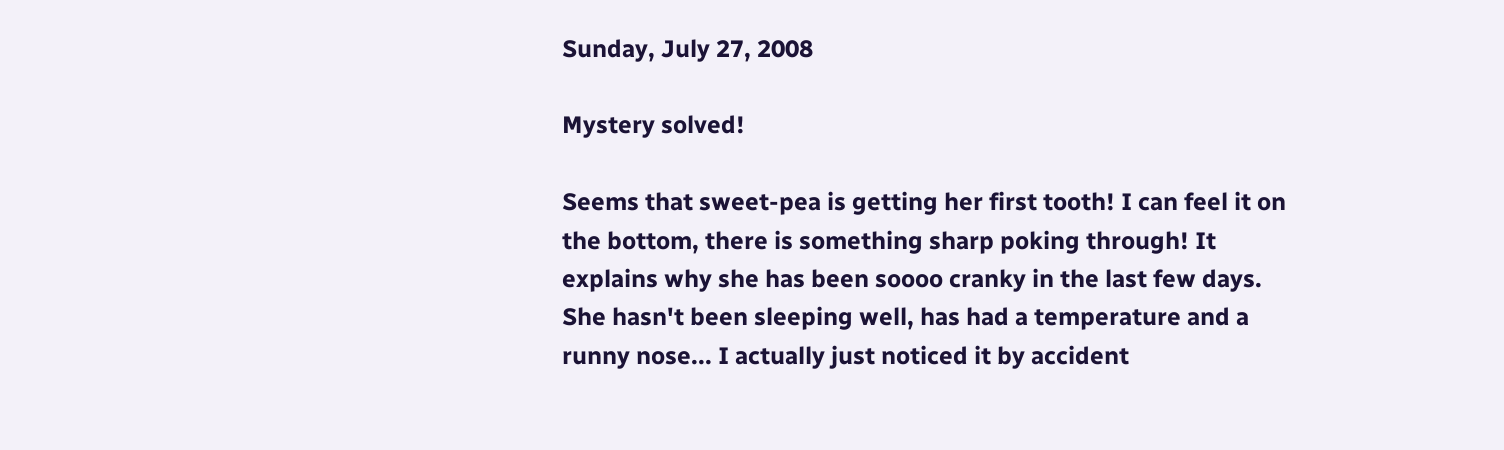Sunday, July 27, 2008

Mystery solved!

Seems that sweet-pea is getting her first tooth! I can feel it on the bottom, there is something sharp poking through! It explains why she has been soooo cranky in the last few days. She hasn't been sleeping well, has had a temperature and a runny nose... I actually just noticed it by accident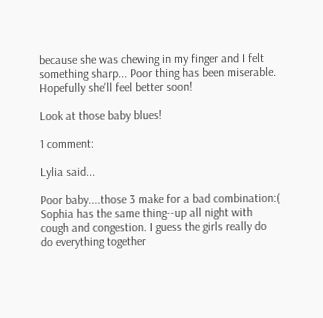because she was chewing in my finger and I felt something sharp... Poor thing has been miserable. Hopefully she'll feel better soon!

Look at those baby blues!

1 comment:

Lylia said...

Poor baby....those 3 make for a bad combination:( Sophia has the same thing--up all night with cough and congestion. I guess the girls really do do everything together